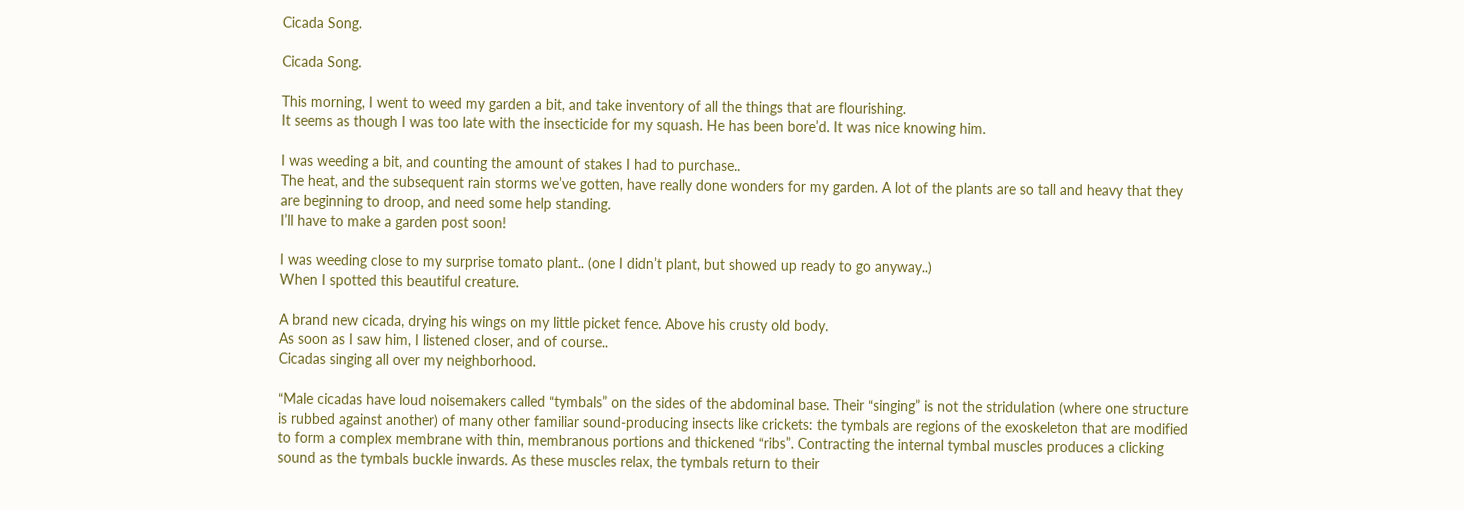Cicada Song.

Cicada Song.

This morning, I went to weed my garden a bit, and take inventory of all the things that are flourishing.
It seems as though I was too late with the insecticide for my squash. He has been bore’d. It was nice knowing him.

I was weeding a bit, and counting the amount of stakes I had to purchase..
The heat, and the subsequent rain storms we’ve gotten, have really done wonders for my garden. A lot of the plants are so tall and heavy that they are beginning to droop, and need some help standing.
I’ll have to make a garden post soon!

I was weeding close to my surprise tomato plant.. (one I didn’t plant, but showed up ready to go anyway..)
When I spotted this beautiful creature.

A brand new cicada, drying his wings on my little picket fence. Above his crusty old body.
As soon as I saw him, I listened closer, and of course..
Cicadas singing all over my neighborhood.

“Male cicadas have loud noisemakers called “tymbals” on the sides of the abdominal base. Their “singing” is not the stridulation (where one structure is rubbed against another) of many other familiar sound-producing insects like crickets: the tymbals are regions of the exoskeleton that are modified to form a complex membrane with thin, membranous portions and thickened “ribs”. Contracting the internal tymbal muscles produces a clicking sound as the tymbals buckle inwards. As these muscles relax, the tymbals return to their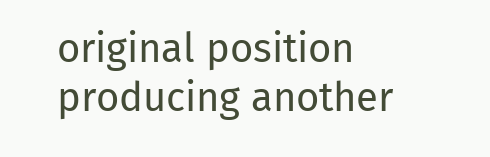original position producing another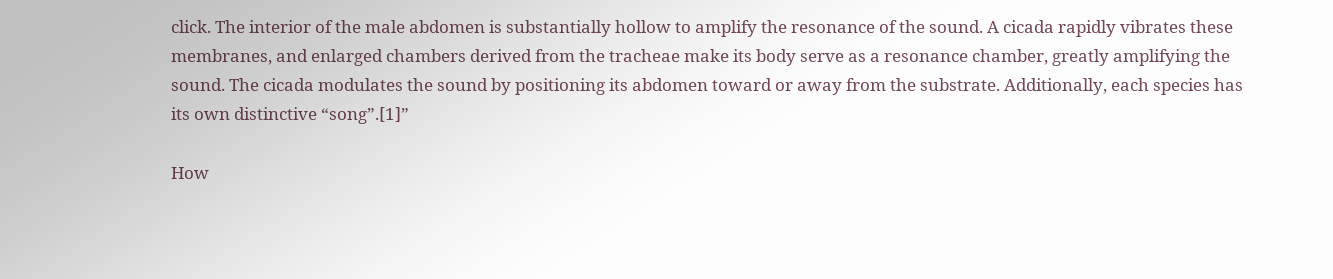click. The interior of the male abdomen is substantially hollow to amplify the resonance of the sound. A cicada rapidly vibrates these membranes, and enlarged chambers derived from the tracheae make its body serve as a resonance chamber, greatly amplifying the sound. The cicada modulates the sound by positioning its abdomen toward or away from the substrate. Additionally, each species has its own distinctive “song”.[1]”

How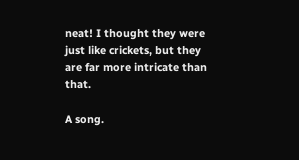neat! I thought they were just like crickets, but they are far more intricate than that.

A song.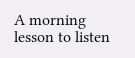A morning lesson to listen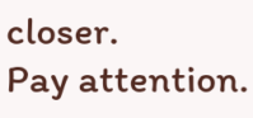closer.
Pay attention.